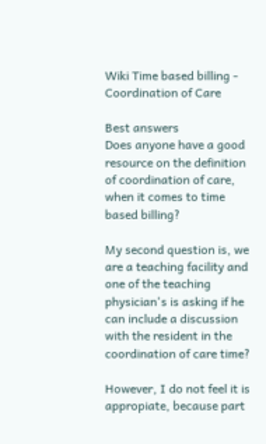Wiki Time based billing - Coordination of Care

Best answers
Does anyone have a good resource on the definition of coordination of care, when it comes to time based billing?

My second question is, we are a teaching facility and one of the teaching physician's is asking if he can include a discussion with the resident in the coordination of care time?

However, I do not feel it is appropiate, because part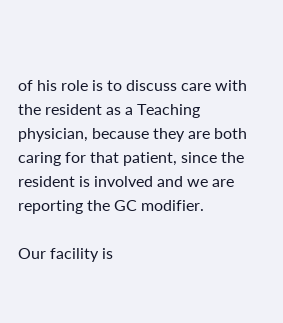of his role is to discuss care with the resident as a Teaching physician, because they are both caring for that patient, since the resident is involved and we are reporting the GC modifier.

Our facility is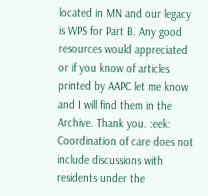located in MN and our legacy is WPS for Part B. Any good resources would appreciated or if you know of articles printed by AAPC let me know and I will find them in the Archive. Thank you. :eek:
Coordination of care does not include discussions with residents under the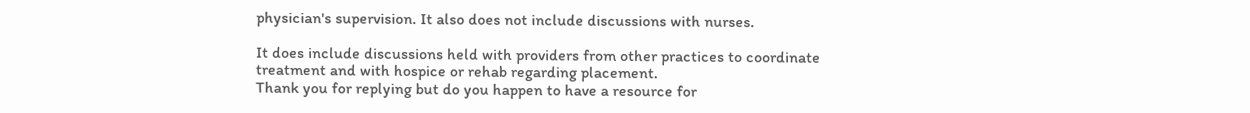physician's supervision. It also does not include discussions with nurses.

It does include discussions held with providers from other practices to coordinate treatment and with hospice or rehab regarding placement.
Thank you for replying but do you happen to have a resource for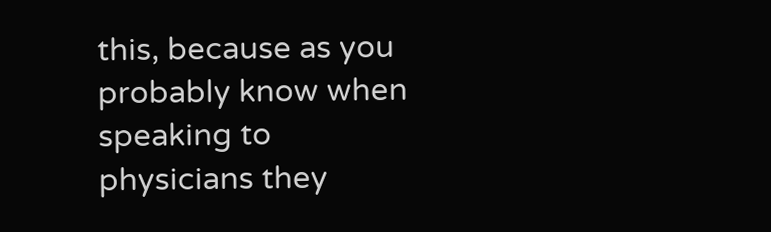this, because as you probably know when speaking to physicians they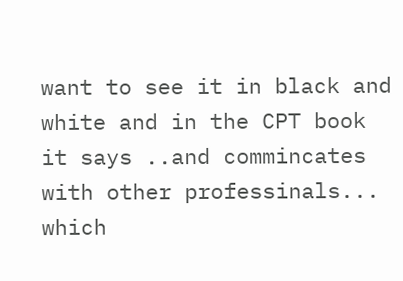want to see it in black and white and in the CPT book it says ..and commincates with other professinals... which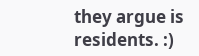they argue is residents. :)